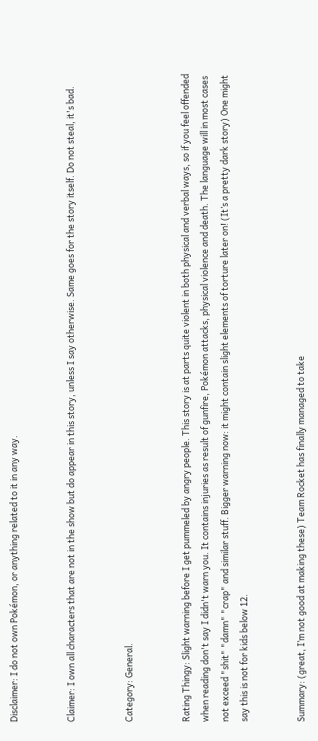Disclaimer: I do not own Pokémon, or anything related to it in any way.


Claimer: I own all characters that are not in the show but do appear in this story, unless I say otherwise. Same goes for the story itself. Do not steal, it's bad.


Category: General.


Rating Thingy: Slight warning before I get pummeled by angry people. This story is at parts quite violent in both physical and verbal ways, so if you feel offended when reading don't say I didn't warn you. It contains injuries as result of gunfire, Pokémon attacks, physical violence and death. The language will in most cases not exceed "shit" "damn" "crap" and similar stuff. Bigger warning now: it might contain slight elements of torture later on! (It’s a pretty dark story) One might say this is not for kids below 12.


Summary: (great, I’m not good at making these) Team Rocket has finally managed to take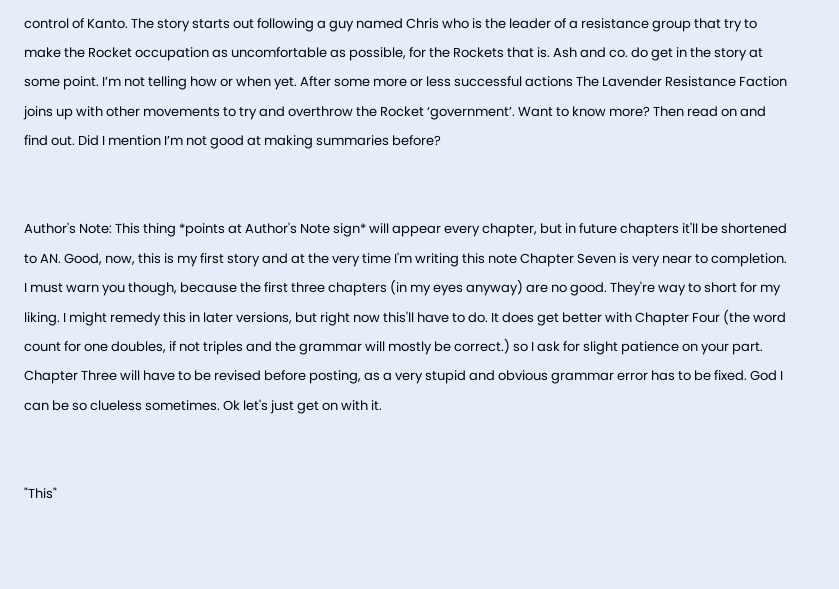control of Kanto. The story starts out following a guy named Chris who is the leader of a resistance group that try to make the Rocket occupation as uncomfortable as possible, for the Rockets that is. Ash and co. do get in the story at some point. I’m not telling how or when yet. After some more or less successful actions The Lavender Resistance Faction joins up with other movements to try and overthrow the Rocket ‘government’. Want to know more? Then read on and find out. Did I mention I’m not good at making summaries before?


Author's Note: This thing *points at Author's Note sign* will appear every chapter, but in future chapters it'll be shortened to AN. Good, now, this is my first story and at the very time I'm writing this note Chapter Seven is very near to completion. I must warn you though, because the first three chapters (in my eyes anyway) are no good. They're way to short for my liking. I might remedy this in later versions, but right now this'll have to do. It does get better with Chapter Four (the word count for one doubles, if not triples and the grammar will mostly be correct.) so I ask for slight patience on your part. Chapter Three will have to be revised before posting, as a very stupid and obvious grammar error has to be fixed. God I can be so clueless sometimes. Ok let's just get on with it.


"This"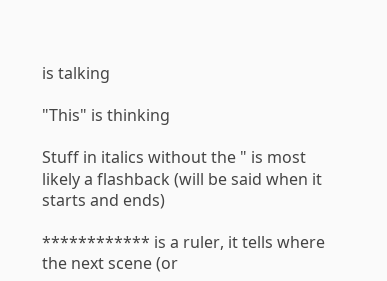is talking

"This" is thinking

Stuff in italics without the " is most likely a flashback (will be said when it starts and ends)

************ is a ruler, it tells where the next scene (or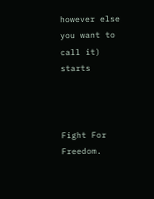however else you want to call it) starts



Fight For Freedom.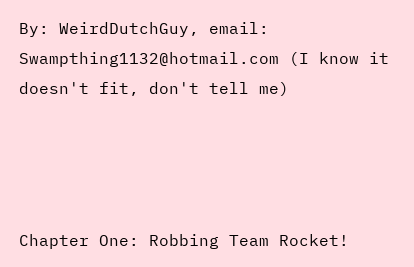By: WeirdDutchGuy, email: Swampthing1132@hotmail.com (I know it doesn't fit, don't tell me)




Chapter One: Robbing Team Rocket!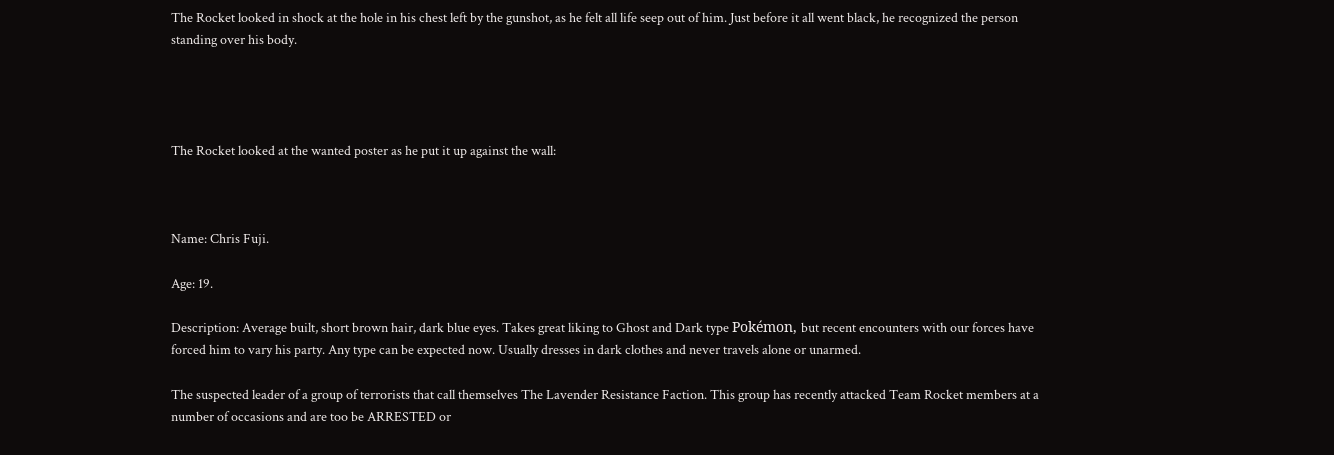The Rocket looked in shock at the hole in his chest left by the gunshot, as he felt all life seep out of him. Just before it all went black, he recognized the person standing over his body.




The Rocket looked at the wanted poster as he put it up against the wall:



Name: Chris Fuji.

Age: 19.

Description: Average built, short brown hair, dark blue eyes. Takes great liking to Ghost and Dark type Pokémon, but recent encounters with our forces have forced him to vary his party. Any type can be expected now. Usually dresses in dark clothes and never travels alone or unarmed.

The suspected leader of a group of terrorists that call themselves The Lavender Resistance Faction. This group has recently attacked Team Rocket members at a number of occasions and are too be ARRESTED or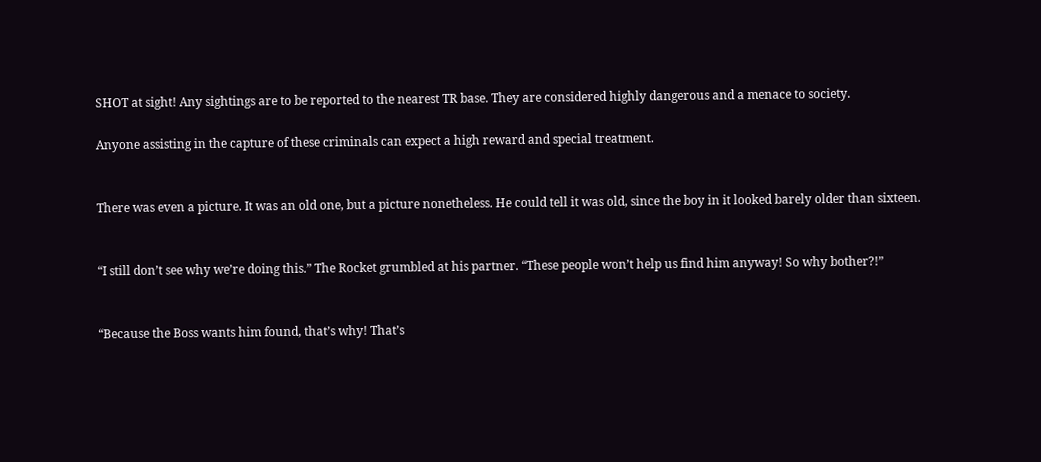SHOT at sight! Any sightings are to be reported to the nearest TR base. They are considered highly dangerous and a menace to society.

Anyone assisting in the capture of these criminals can expect a high reward and special treatment.


There was even a picture. It was an old one, but a picture nonetheless. He could tell it was old, since the boy in it looked barely older than sixteen.


“I still don’t see why we’re doing this.” The Rocket grumbled at his partner. “These people won’t help us find him anyway! So why bother?!”


“Because the Boss wants him found, that’s why! That’s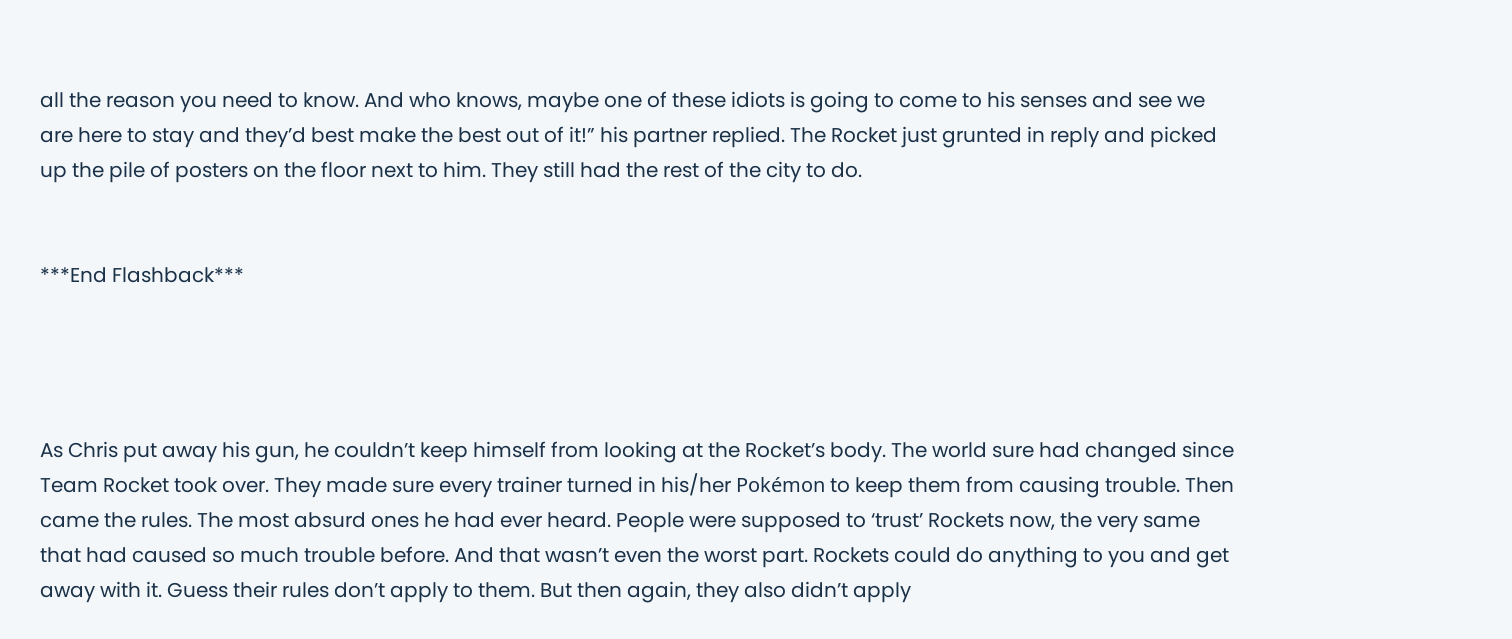all the reason you need to know. And who knows, maybe one of these idiots is going to come to his senses and see we are here to stay and they’d best make the best out of it!” his partner replied. The Rocket just grunted in reply and picked up the pile of posters on the floor next to him. They still had the rest of the city to do.


***End Flashback***




As Chris put away his gun, he couldn’t keep himself from looking at the Rocket’s body. The world sure had changed since Team Rocket took over. They made sure every trainer turned in his/her Pokémon to keep them from causing trouble. Then came the rules. The most absurd ones he had ever heard. People were supposed to ‘trust’ Rockets now, the very same that had caused so much trouble before. And that wasn’t even the worst part. Rockets could do anything to you and get away with it. Guess their rules don’t apply to them. But then again, they also didn’t apply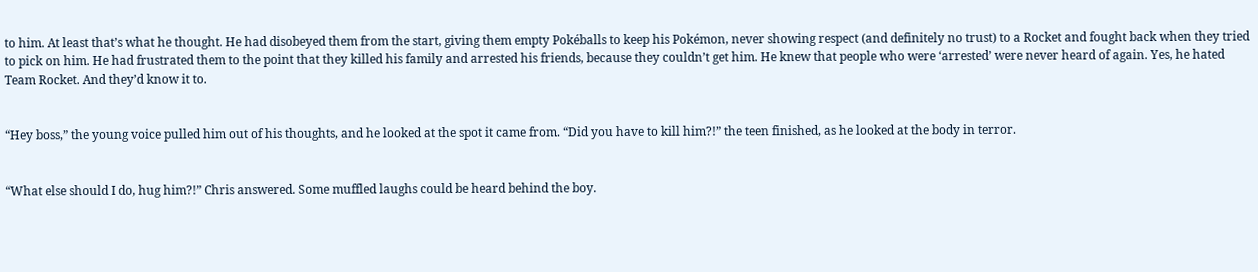to him. At least that’s what he thought. He had disobeyed them from the start, giving them empty Pokéballs to keep his Pokémon, never showing respect (and definitely no trust) to a Rocket and fought back when they tried to pick on him. He had frustrated them to the point that they killed his family and arrested his friends, because they couldn’t get him. He knew that people who were ‘arrested’ were never heard of again. Yes, he hated Team Rocket. And they’d know it to.


“Hey boss,” the young voice pulled him out of his thoughts, and he looked at the spot it came from. “Did you have to kill him?!” the teen finished, as he looked at the body in terror.


“What else should I do, hug him?!” Chris answered. Some muffled laughs could be heard behind the boy.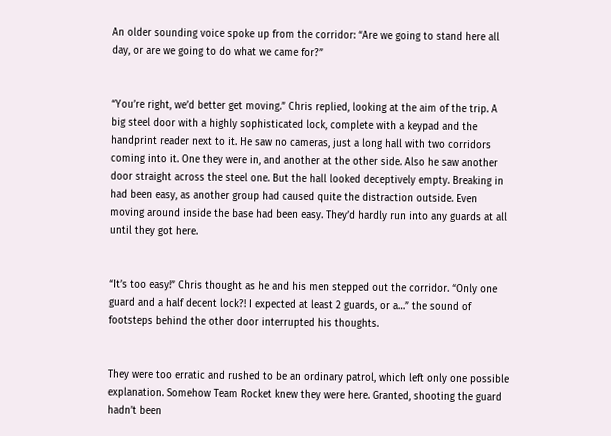An older sounding voice spoke up from the corridor: “Are we going to stand here all day, or are we going to do what we came for?”


“You’re right, we’d better get moving.” Chris replied, looking at the aim of the trip. A big steel door with a highly sophisticated lock, complete with a keypad and the handprint reader next to it. He saw no cameras, just a long hall with two corridors coming into it. One they were in, and another at the other side. Also he saw another door straight across the steel one. But the hall looked deceptively empty. Breaking in had been easy, as another group had caused quite the distraction outside. Even moving around inside the base had been easy. They’d hardly run into any guards at all until they got here.


“It’s too easy!” Chris thought as he and his men stepped out the corridor. “Only one guard and a half decent lock?! I expected at least 2 guards, or a…” the sound of footsteps behind the other door interrupted his thoughts.


They were too erratic and rushed to be an ordinary patrol, which left only one possible explanation. Somehow Team Rocket knew they were here. Granted, shooting the guard hadn’t been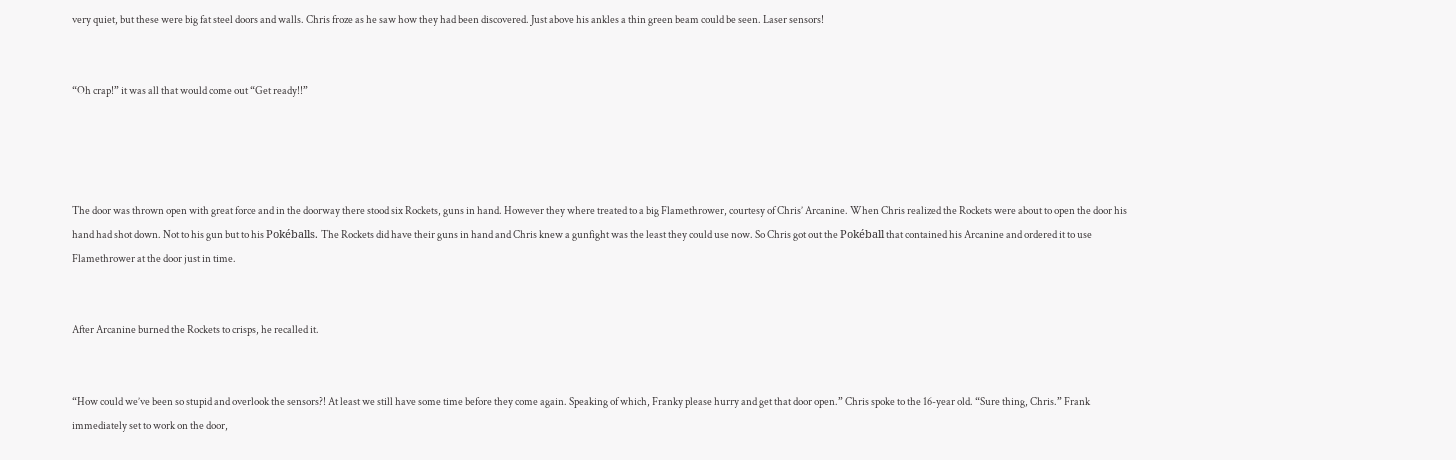very quiet, but these were big fat steel doors and walls. Chris froze as he saw how they had been discovered. Just above his ankles a thin green beam could be seen. Laser sensors!


“Oh crap!” it was all that would come out “Get ready!!”




The door was thrown open with great force and in the doorway there stood six Rockets, guns in hand. However they where treated to a big Flamethrower, courtesy of Chris’ Arcanine. When Chris realized the Rockets were about to open the door his hand had shot down. Not to his gun but to his Pokéballs. The Rockets did have their guns in hand and Chris knew a gunfight was the least they could use now. So Chris got out the Pokéball that contained his Arcanine and ordered it to use Flamethrower at the door just in time.


After Arcanine burned the Rockets to crisps, he recalled it.


“How could we’ve been so stupid and overlook the sensors?! At least we still have some time before they come again. Speaking of which, Franky please hurry and get that door open.” Chris spoke to the 16-year old. “Sure thing, Chris.” Frank immediately set to work on the door,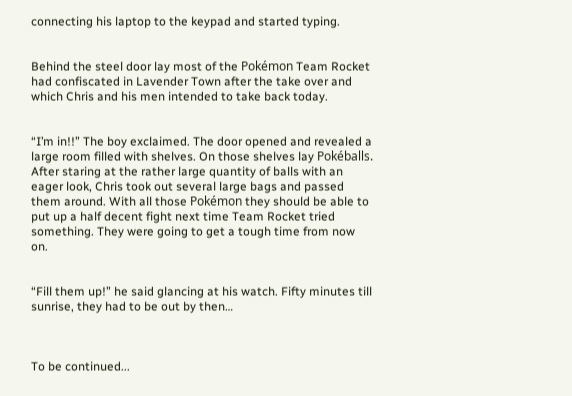connecting his laptop to the keypad and started typing.


Behind the steel door lay most of the Pokémon Team Rocket had confiscated in Lavender Town after the take over and which Chris and his men intended to take back today.


“I’m in!!” The boy exclaimed. The door opened and revealed a large room filled with shelves. On those shelves lay Pokéballs. After staring at the rather large quantity of balls with an eager look, Chris took out several large bags and passed them around. With all those Pokémon they should be able to put up a half decent fight next time Team Rocket tried something. They were going to get a tough time from now on.


“Fill them up!” he said glancing at his watch. Fifty minutes till sunrise, they had to be out by then…



To be continued...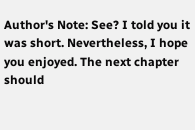Author's Note: See? I told you it was short. Nevertheless, I hope you enjoyed. The next chapter should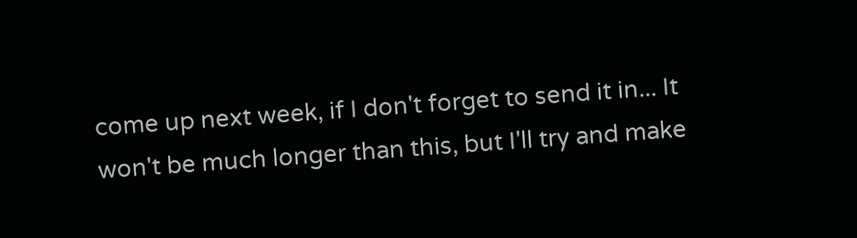come up next week, if I don't forget to send it in... It won't be much longer than this, but I'll try and make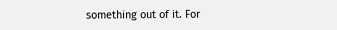something out of it. For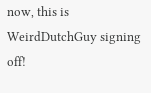now, this is WeirdDutchGuy signing off!